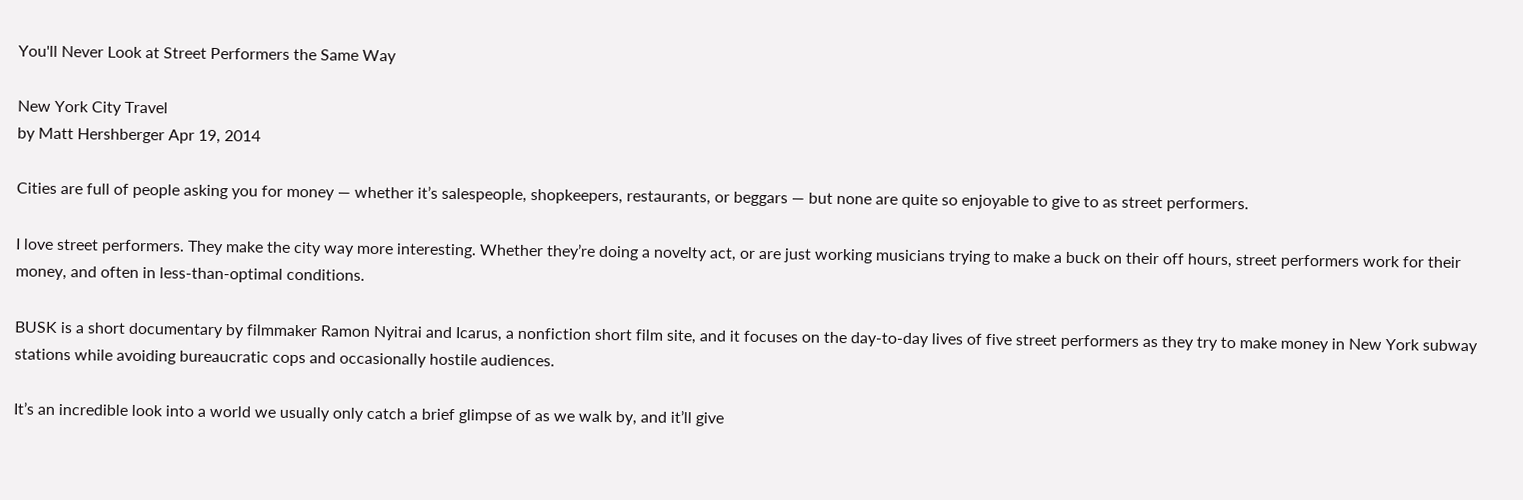You'll Never Look at Street Performers the Same Way

New York City Travel
by Matt Hershberger Apr 19, 2014

Cities are full of people asking you for money — whether it’s salespeople, shopkeepers, restaurants, or beggars — but none are quite so enjoyable to give to as street performers.

I love street performers. They make the city way more interesting. Whether they’re doing a novelty act, or are just working musicians trying to make a buck on their off hours, street performers work for their money, and often in less-than-optimal conditions.

BUSK is a short documentary by filmmaker Ramon Nyitrai and Icarus, a nonfiction short film site, and it focuses on the day-to-day lives of five street performers as they try to make money in New York subway stations while avoiding bureaucratic cops and occasionally hostile audiences.

It’s an incredible look into a world we usually only catch a brief glimpse of as we walk by, and it’ll give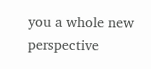you a whole new perspective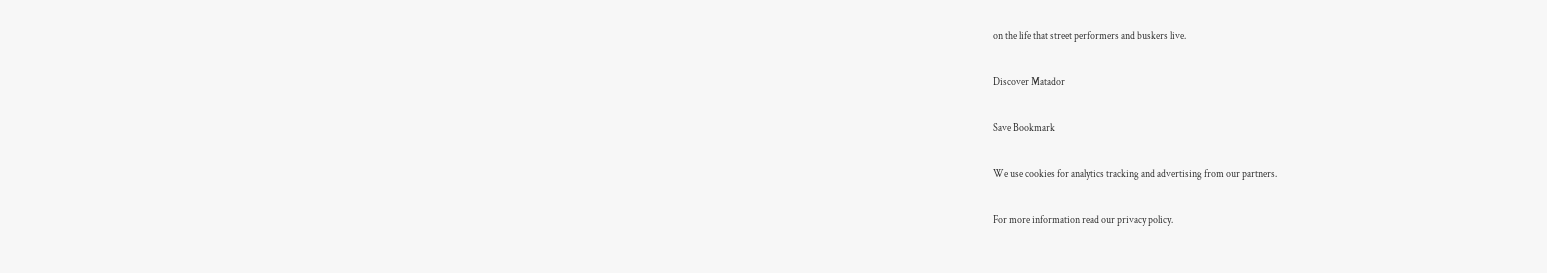on the life that street performers and buskers live.

Discover Matador

Save Bookmark

We use cookies for analytics tracking and advertising from our partners.

For more information read our privacy policy.